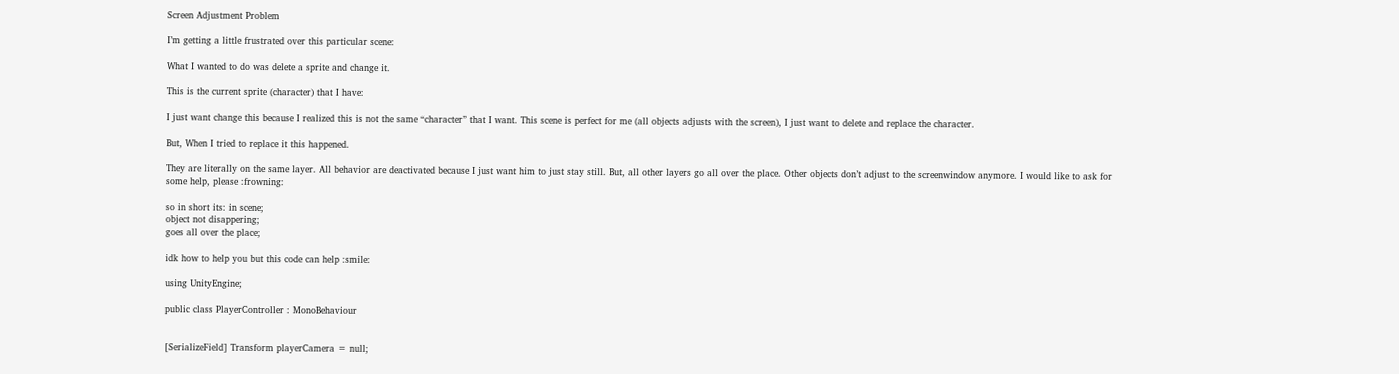Screen Adjustment Problem

I’m getting a little frustrated over this particular scene:

What I wanted to do was delete a sprite and change it.

This is the current sprite (character) that I have:

I just want change this because I realized this is not the same “character” that I want. This scene is perfect for me (all objects adjusts with the screen), I just want to delete and replace the character.

But, When I tried to replace it this happened.

They are literally on the same layer. All behavior are deactivated because I just want him to just stay still. But, all other layers go all over the place. Other objects don’t adjust to the screenwindow anymore. I would like to ask for some help, please :frowning:

so in short its: in scene;
object not disappering;
goes all over the place;

idk how to help you but this code can help :smile:

using UnityEngine;

public class PlayerController : MonoBehaviour


[SerializeField] Transform playerCamera = null;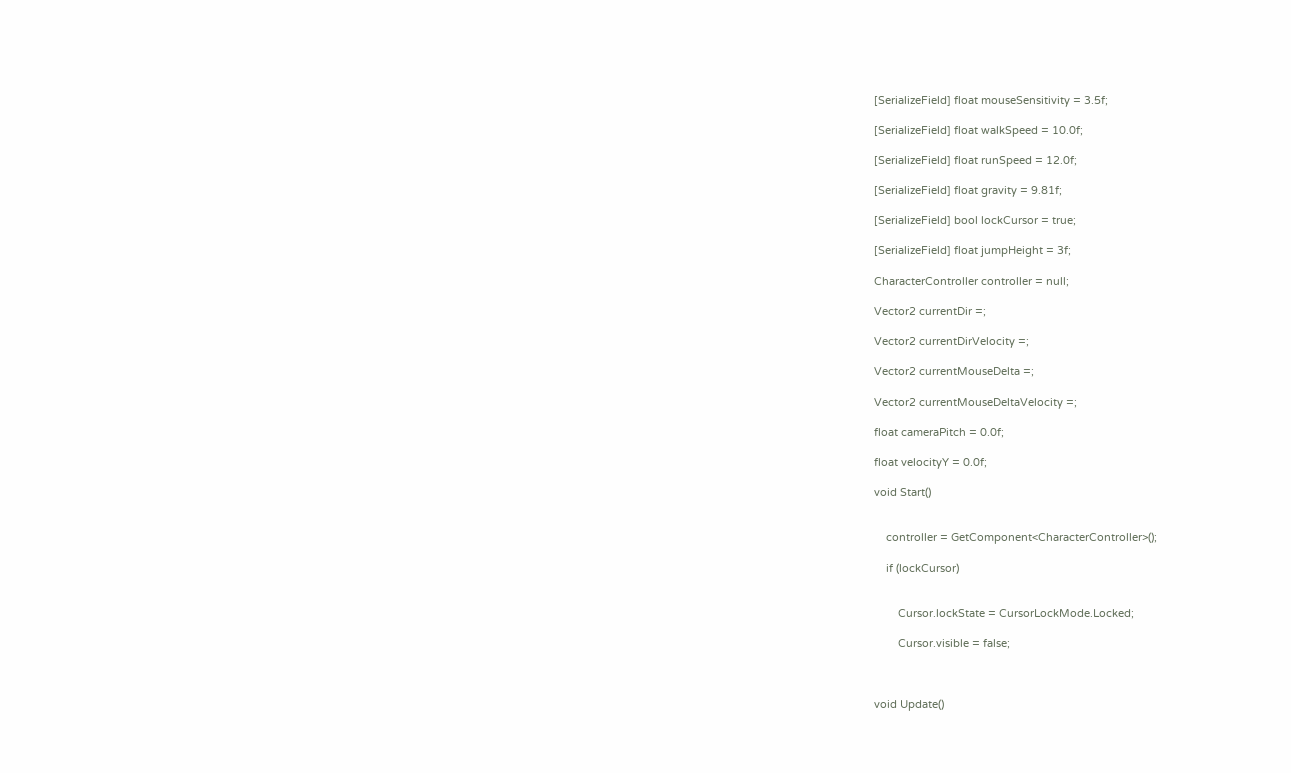[SerializeField] float mouseSensitivity = 3.5f;

[SerializeField] float walkSpeed = 10.0f;

[SerializeField] float runSpeed = 12.0f;

[SerializeField] float gravity = 9.81f;

[SerializeField] bool lockCursor = true;

[SerializeField] float jumpHeight = 3f;

CharacterController controller = null;

Vector2 currentDir =;

Vector2 currentDirVelocity =;

Vector2 currentMouseDelta =;

Vector2 currentMouseDeltaVelocity =;

float cameraPitch = 0.0f;

float velocityY = 0.0f;

void Start()


    controller = GetComponent<CharacterController>();

    if (lockCursor)


        Cursor.lockState = CursorLockMode.Locked;

        Cursor.visible = false;



void Update()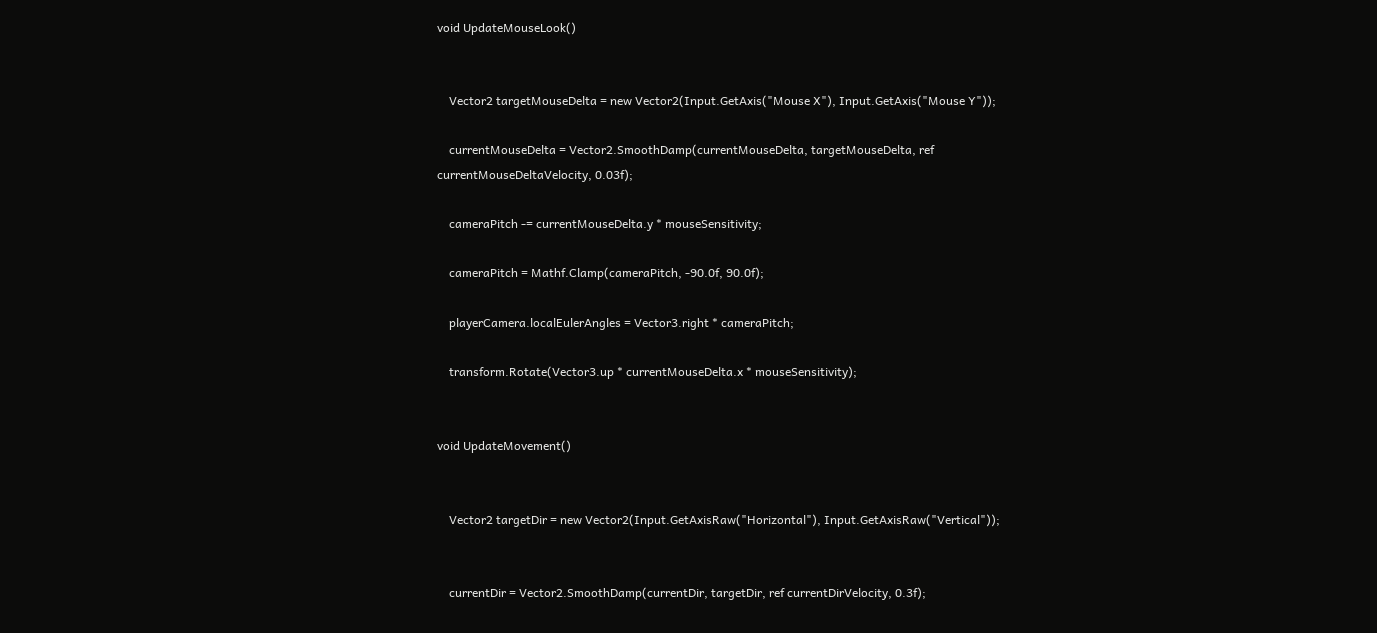void UpdateMouseLook()


    Vector2 targetMouseDelta = new Vector2(Input.GetAxis("Mouse X"), Input.GetAxis("Mouse Y"));

    currentMouseDelta = Vector2.SmoothDamp(currentMouseDelta, targetMouseDelta, ref currentMouseDeltaVelocity, 0.03f);

    cameraPitch -= currentMouseDelta.y * mouseSensitivity;

    cameraPitch = Mathf.Clamp(cameraPitch, -90.0f, 90.0f);

    playerCamera.localEulerAngles = Vector3.right * cameraPitch;

    transform.Rotate(Vector3.up * currentMouseDelta.x * mouseSensitivity);


void UpdateMovement()


    Vector2 targetDir = new Vector2(Input.GetAxisRaw("Horizontal"), Input.GetAxisRaw("Vertical"));


    currentDir = Vector2.SmoothDamp(currentDir, targetDir, ref currentDirVelocity, 0.3f);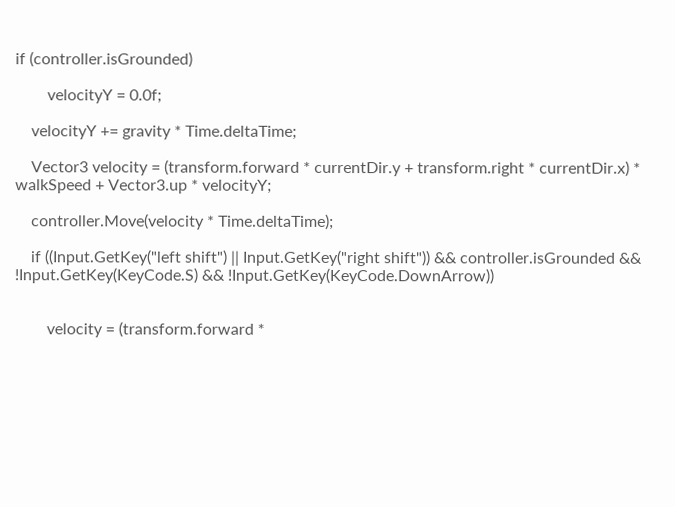if (controller.isGrounded)

        velocityY = 0.0f;

    velocityY += gravity * Time.deltaTime;

    Vector3 velocity = (transform.forward * currentDir.y + transform.right * currentDir.x) * walkSpeed + Vector3.up * velocityY;

    controller.Move(velocity * Time.deltaTime);

    if ((Input.GetKey("left shift") || Input.GetKey("right shift")) && controller.isGrounded && !Input.GetKey(KeyCode.S) && !Input.GetKey(KeyCode.DownArrow))


        velocity = (transform.forward *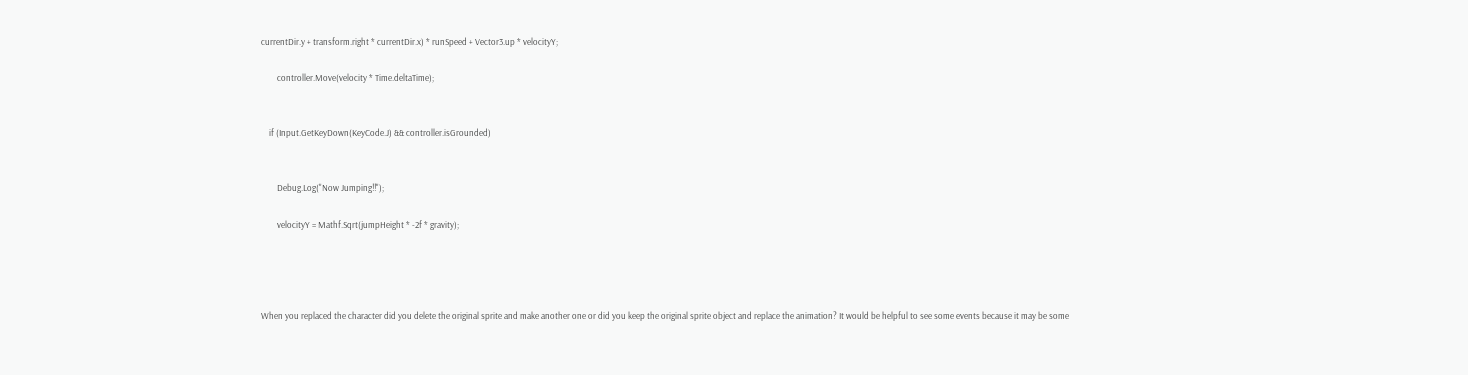currentDir.y + transform.right * currentDir.x) * runSpeed + Vector3.up * velocityY;

        controller.Move(velocity * Time.deltaTime);


    if (Input.GetKeyDown(KeyCode.J) && controller.isGrounded)


        Debug.Log("Now Jumping!!");

        velocityY = Mathf.Sqrt(jumpHeight * -2f * gravity);




When you replaced the character did you delete the original sprite and make another one or did you keep the original sprite object and replace the animation? It would be helpful to see some events because it may be some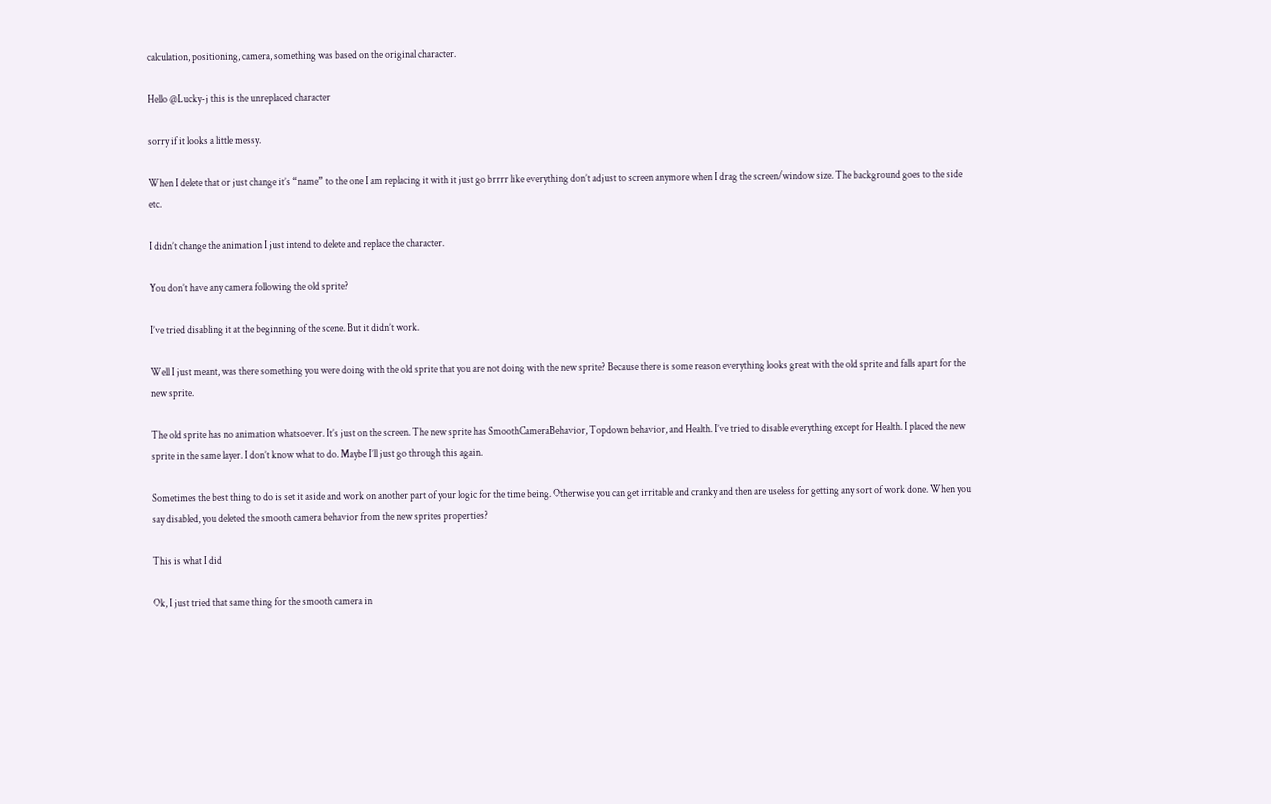calculation, positioning, camera, something was based on the original character.

Hello @Lucky-j this is the unreplaced character

sorry if it looks a little messy.

When I delete that or just change it’s “name” to the one I am replacing it with it just go brrrr like everything don’t adjust to screen anymore when I drag the screen/window size. The background goes to the side etc.

I didn’t change the animation I just intend to delete and replace the character.

You don’t have any camera following the old sprite?

I’ve tried disabling it at the beginning of the scene. But it didn’t work.

Well I just meant, was there something you were doing with the old sprite that you are not doing with the new sprite? Because there is some reason everything looks great with the old sprite and falls apart for the new sprite.

The old sprite has no animation whatsoever. It’s just on the screen. The new sprite has SmoothCameraBehavior, Topdown behavior, and Health. I’ve tried to disable everything except for Health. I placed the new sprite in the same layer. I don’t know what to do. Maybe I’ll just go through this again.

Sometimes the best thing to do is set it aside and work on another part of your logic for the time being. Otherwise you can get irritable and cranky and then are useless for getting any sort of work done. When you say disabled, you deleted the smooth camera behavior from the new sprites properties?

This is what I did

Ok, I just tried that same thing for the smooth camera in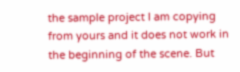the sample project I am copying from yours and it does not work in the beginning of the scene. But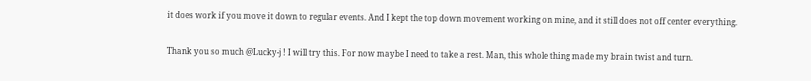it does work if you move it down to regular events. And I kept the top down movement working on mine, and it still does not off center everything.

Thank you so much @Lucky-j ! I will try this. For now maybe I need to take a rest. Man, this whole thing made my brain twist and turn.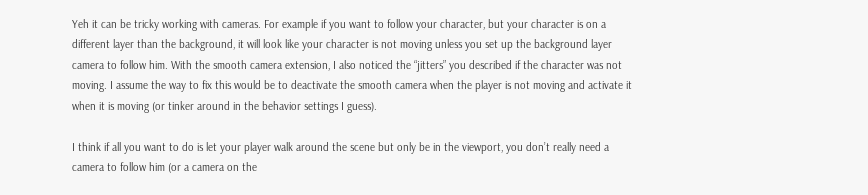Yeh it can be tricky working with cameras. For example if you want to follow your character, but your character is on a different layer than the background, it will look like your character is not moving unless you set up the background layer camera to follow him. With the smooth camera extension, I also noticed the “jitters” you described if the character was not moving. I assume the way to fix this would be to deactivate the smooth camera when the player is not moving and activate it when it is moving (or tinker around in the behavior settings I guess).

I think if all you want to do is let your player walk around the scene but only be in the viewport, you don’t really need a camera to follow him (or a camera on the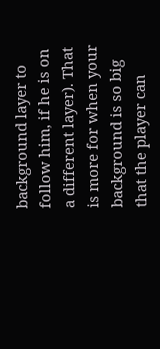background layer to follow him, if he is on a different layer). That is more for when your background is so big that the player can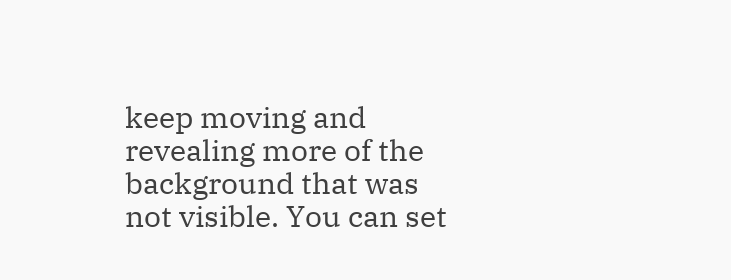keep moving and revealing more of the background that was not visible. You can set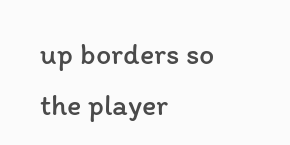up borders so the player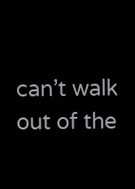can’t walk out of the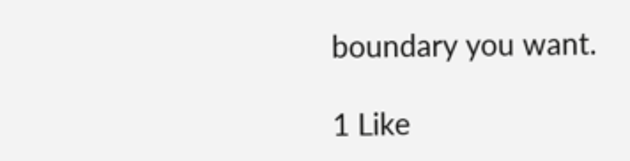boundary you want.

1 Like